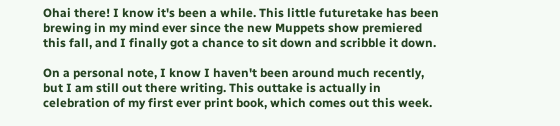Ohai there! I know it's been a while. This little futuretake has been brewing in my mind ever since the new Muppets show premiered this fall, and I finally got a chance to sit down and scribble it down.

On a personal note, I know I haven't been around much recently, but I am still out there writing. This outtake is actually in celebration of my first ever print book, which comes out this week.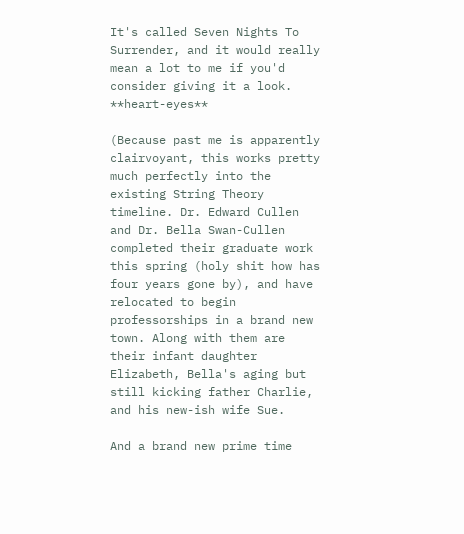It's called Seven Nights To Surrender, and it would really mean a lot to me if you'd consider giving it a look. **heart-eyes**

(Because past me is apparently clairvoyant, this works pretty much perfectly into the existing String Theory timeline. Dr. Edward Cullen and Dr. Bella Swan-Cullen completed their graduate work this spring (holy shit how has four years gone by), and have relocated to begin professorships in a brand new town. Along with them are their infant daughter Elizabeth, Bella's aging but still kicking father Charlie, and his new-ish wife Sue.

And a brand new prime time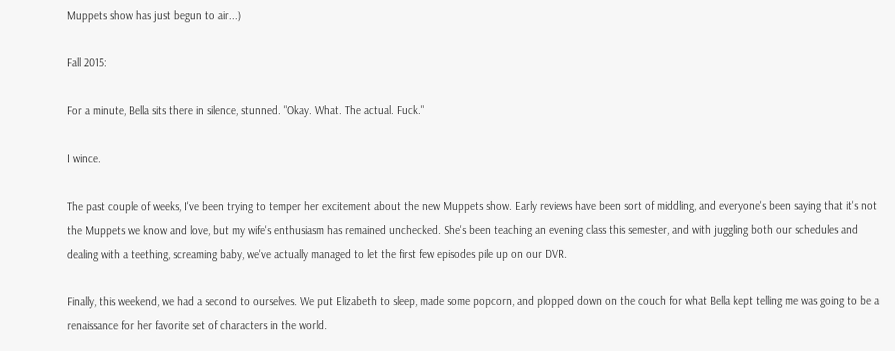Muppets show has just begun to air...)

Fall 2015:

For a minute, Bella sits there in silence, stunned. "Okay. What. The actual. Fuck."

I wince.

The past couple of weeks, I've been trying to temper her excitement about the new Muppets show. Early reviews have been sort of middling, and everyone's been saying that it's not the Muppets we know and love, but my wife's enthusiasm has remained unchecked. She's been teaching an evening class this semester, and with juggling both our schedules and dealing with a teething, screaming baby, we've actually managed to let the first few episodes pile up on our DVR.

Finally, this weekend, we had a second to ourselves. We put Elizabeth to sleep, made some popcorn, and plopped down on the couch for what Bella kept telling me was going to be a renaissance for her favorite set of characters in the world.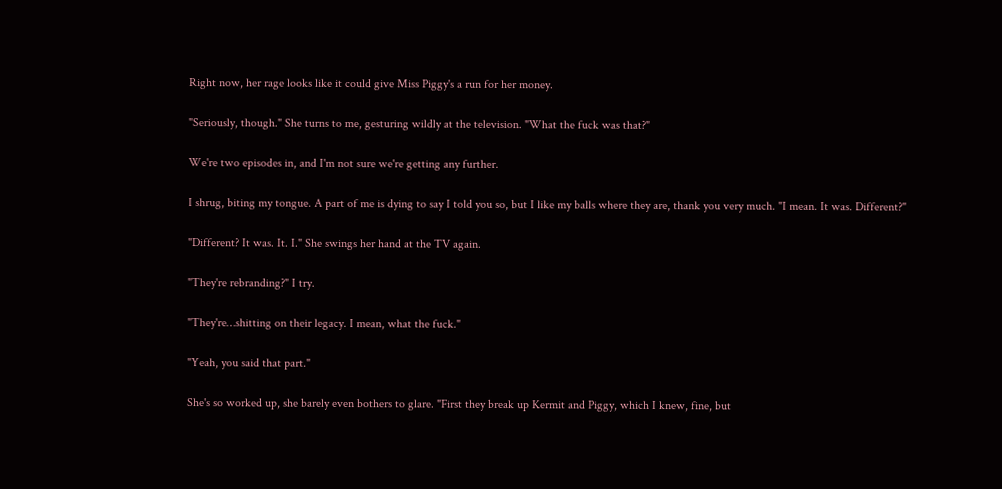Right now, her rage looks like it could give Miss Piggy's a run for her money.

"Seriously, though." She turns to me, gesturing wildly at the television. "What the fuck was that?"

We're two episodes in, and I'm not sure we're getting any further.

I shrug, biting my tongue. A part of me is dying to say I told you so, but I like my balls where they are, thank you very much. "I mean. It was. Different?"

"Different? It was. It. I." She swings her hand at the TV again.

"They're rebranding?" I try.

"They're…shitting on their legacy. I mean, what the fuck."

"Yeah, you said that part."

She's so worked up, she barely even bothers to glare. "First they break up Kermit and Piggy, which I knew, fine, but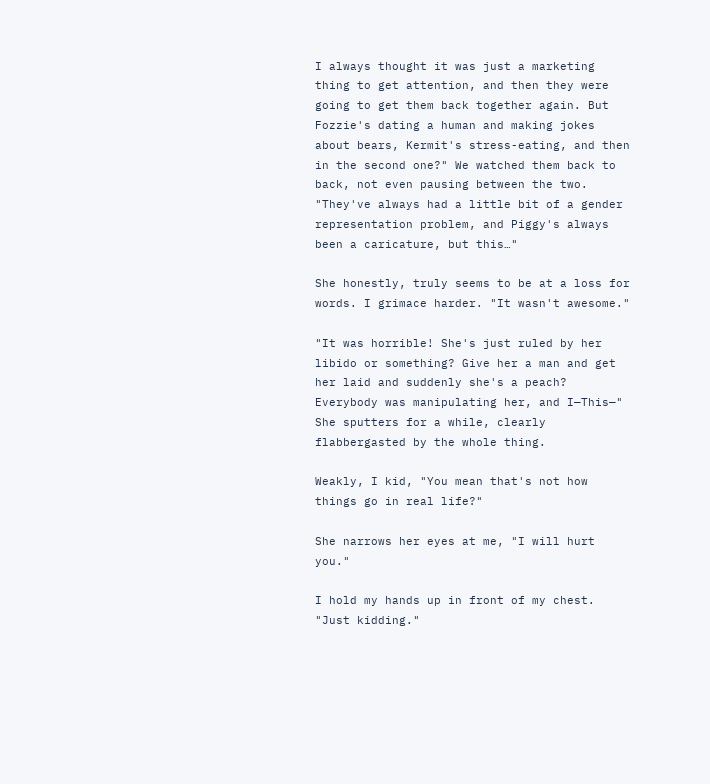I always thought it was just a marketing thing to get attention, and then they were going to get them back together again. But Fozzie's dating a human and making jokes about bears, Kermit's stress-eating, and then in the second one?" We watched them back to back, not even pausing between the two. "They've always had a little bit of a gender representation problem, and Piggy's always been a caricature, but this…"

She honestly, truly seems to be at a loss for words. I grimace harder. "It wasn't awesome."

"It was horrible! She's just ruled by her libido or something? Give her a man and get her laid and suddenly she's a peach? Everybody was manipulating her, and I—This—" She sputters for a while, clearly flabbergasted by the whole thing.

Weakly, I kid, "You mean that's not how things go in real life?"

She narrows her eyes at me, "I will hurt you."

I hold my hands up in front of my chest. "Just kidding."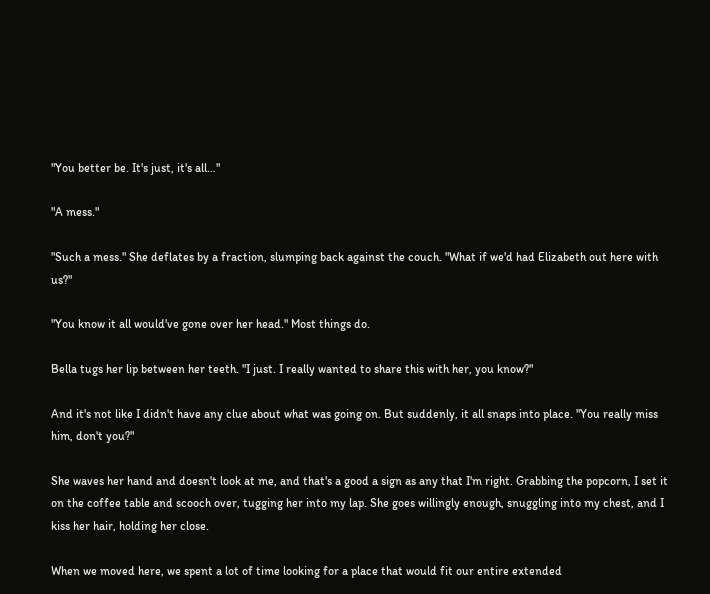"You better be. It's just, it's all…"

"A mess."

"Such a mess." She deflates by a fraction, slumping back against the couch. "What if we'd had Elizabeth out here with us?"

"You know it all would've gone over her head." Most things do.

Bella tugs her lip between her teeth. "I just. I really wanted to share this with her, you know?"

And it's not like I didn't have any clue about what was going on. But suddenly, it all snaps into place. "You really miss him, don't you?"

She waves her hand and doesn't look at me, and that's a good a sign as any that I'm right. Grabbing the popcorn, I set it on the coffee table and scooch over, tugging her into my lap. She goes willingly enough, snuggling into my chest, and I kiss her hair, holding her close.

When we moved here, we spent a lot of time looking for a place that would fit our entire extended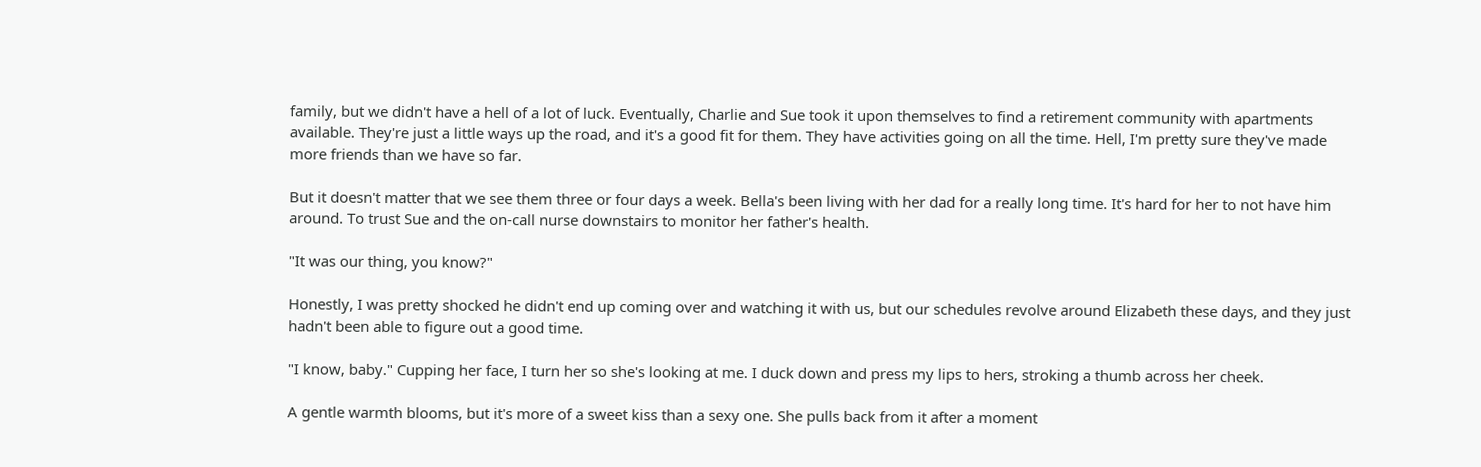family, but we didn't have a hell of a lot of luck. Eventually, Charlie and Sue took it upon themselves to find a retirement community with apartments available. They're just a little ways up the road, and it's a good fit for them. They have activities going on all the time. Hell, I'm pretty sure they've made more friends than we have so far.

But it doesn't matter that we see them three or four days a week. Bella's been living with her dad for a really long time. It's hard for her to not have him around. To trust Sue and the on-call nurse downstairs to monitor her father's health.

"It was our thing, you know?"

Honestly, I was pretty shocked he didn't end up coming over and watching it with us, but our schedules revolve around Elizabeth these days, and they just hadn't been able to figure out a good time.

"I know, baby." Cupping her face, I turn her so she's looking at me. I duck down and press my lips to hers, stroking a thumb across her cheek.

A gentle warmth blooms, but it's more of a sweet kiss than a sexy one. She pulls back from it after a moment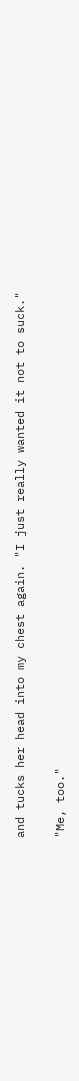and tucks her head into my chest again. "I just really wanted it not to suck."

"Me, too."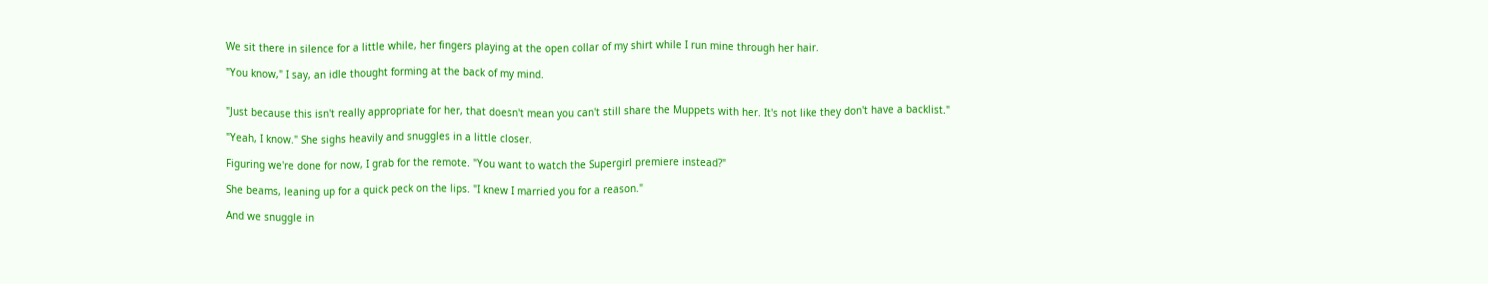We sit there in silence for a little while, her fingers playing at the open collar of my shirt while I run mine through her hair.

"You know," I say, an idle thought forming at the back of my mind.


"Just because this isn't really appropriate for her, that doesn't mean you can't still share the Muppets with her. It's not like they don't have a backlist."

"Yeah, I know." She sighs heavily and snuggles in a little closer.

Figuring we're done for now, I grab for the remote. "You want to watch the Supergirl premiere instead?"

She beams, leaning up for a quick peck on the lips. "I knew I married you for a reason."

And we snuggle in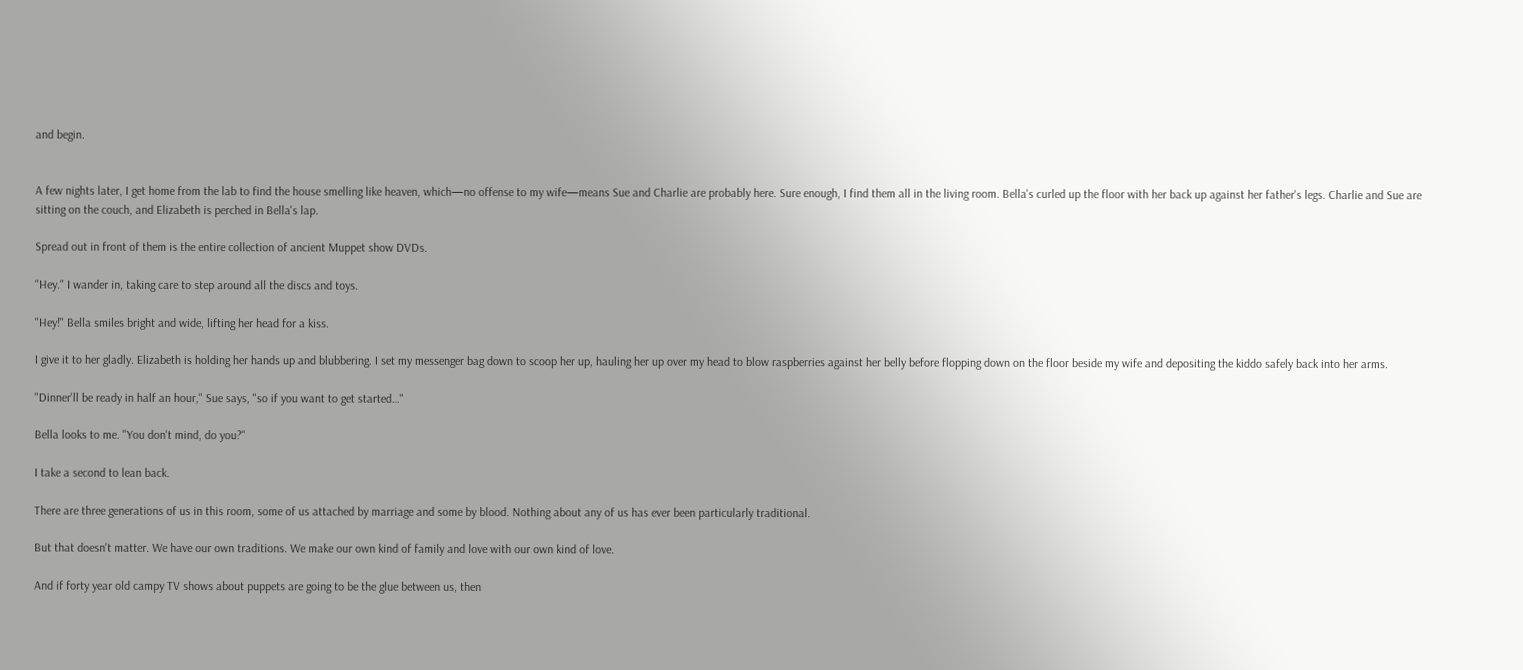and begin.


A few nights later, I get home from the lab to find the house smelling like heaven, which—no offense to my wife—means Sue and Charlie are probably here. Sure enough, I find them all in the living room. Bella's curled up the floor with her back up against her father's legs. Charlie and Sue are sitting on the couch, and Elizabeth is perched in Bella's lap.

Spread out in front of them is the entire collection of ancient Muppet show DVDs.

"Hey." I wander in, taking care to step around all the discs and toys.

"Hey!" Bella smiles bright and wide, lifting her head for a kiss.

I give it to her gladly. Elizabeth is holding her hands up and blubbering. I set my messenger bag down to scoop her up, hauling her up over my head to blow raspberries against her belly before flopping down on the floor beside my wife and depositing the kiddo safely back into her arms.

"Dinner'll be ready in half an hour," Sue says, "so if you want to get started…"

Bella looks to me. "You don't mind, do you?"

I take a second to lean back.

There are three generations of us in this room, some of us attached by marriage and some by blood. Nothing about any of us has ever been particularly traditional.

But that doesn't matter. We have our own traditions. We make our own kind of family and love with our own kind of love.

And if forty year old campy TV shows about puppets are going to be the glue between us, then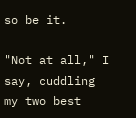so be it.

"Not at all," I say, cuddling my two best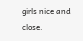girls nice and close.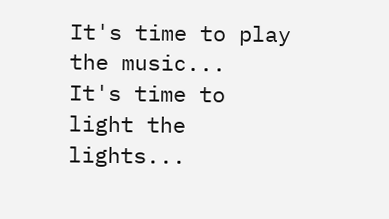It's time to play the music...
It's time to light the lights...